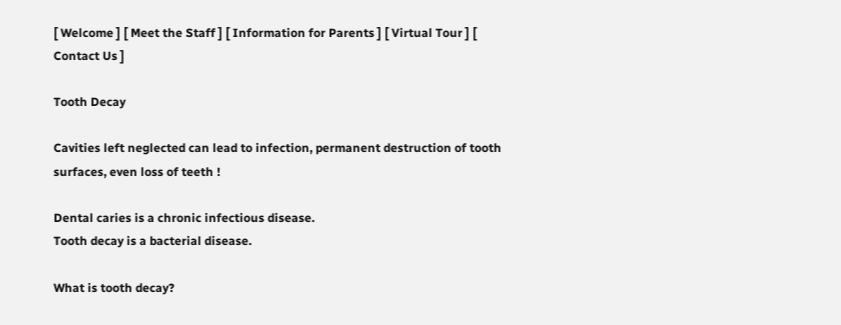[ Welcome ] [ Meet the Staff ] [ Information for Parents ] [ Virtual Tour ] [ Contact Us ]

Tooth Decay

Cavities left neglected can lead to infection, permanent destruction of tooth surfaces, even loss of teeth !

Dental caries is a chronic infectious disease.
Tooth decay is a bacterial disease.

What is tooth decay?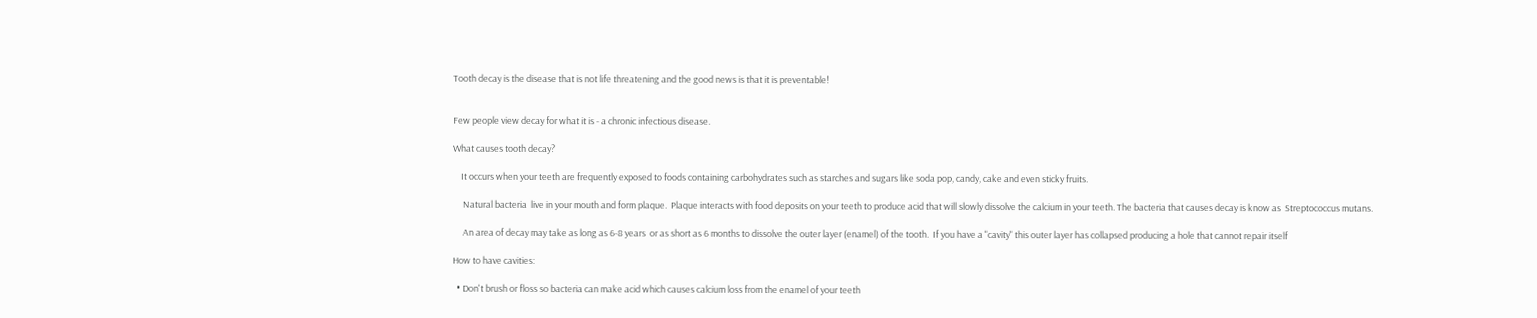Tooth decay is the disease that is not life threatening and the good news is that it is preventable!


Few people view decay for what it is - a chronic infectious disease.

What causes tooth decay?

    It occurs when your teeth are frequently exposed to foods containing carbohydrates such as starches and sugars like soda pop, candy, cake and even sticky fruits.

     Natural bacteria  live in your mouth and form plaque.  Plaque interacts with food deposits on your teeth to produce acid that will slowly dissolve the calcium in your teeth. The bacteria that causes decay is know as  Streptococcus mutans.

     An area of decay may take as long as 6-8 years  or as short as 6 months to dissolve the outer layer (enamel) of the tooth.  If you have a "cavity" this outer layer has collapsed producing a hole that cannot repair itself

How to have cavities:

  • Don't brush or floss so bacteria can make acid which causes calcium loss from the enamel of your teeth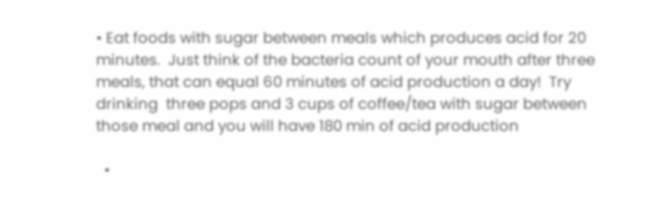• Eat foods with sugar between meals which produces acid for 20 minutes.  Just think of the bacteria count of your mouth after three meals, that can equal 60 minutes of acid production a day!  Try  drinking  three pops and 3 cups of coffee/tea with sugar between those meal and you will have 180 min of acid production

  •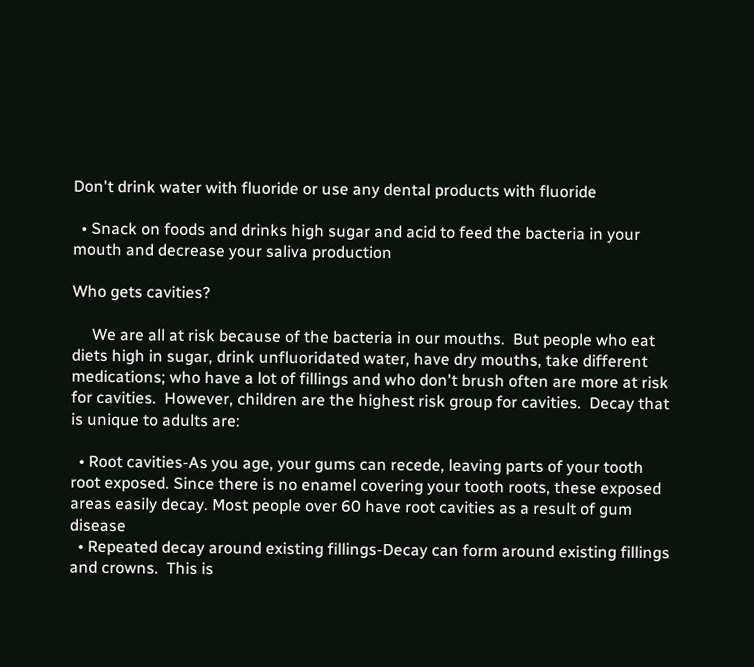Don't drink water with fluoride or use any dental products with fluoride

  • Snack on foods and drinks high sugar and acid to feed the bacteria in your mouth and decrease your saliva production

Who gets cavities?

     We are all at risk because of the bacteria in our mouths.  But people who eat diets high in sugar, drink unfluoridated water, have dry mouths, take different medications; who have a lot of fillings and who don't brush often are more at risk for cavities.  However, children are the highest risk group for cavities.  Decay that is unique to adults are:

  • Root cavities-As you age, your gums can recede, leaving parts of your tooth root exposed. Since there is no enamel covering your tooth roots, these exposed areas easily decay. Most people over 60 have root cavities as a result of gum disease
  • Repeated decay around existing fillings-Decay can form around existing fillings and crowns.  This is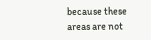because these areas are not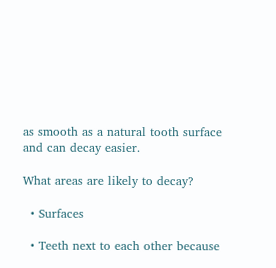as smooth as a natural tooth surface and can decay easier.

What areas are likely to decay?

  • Surfaces

  • Teeth next to each other because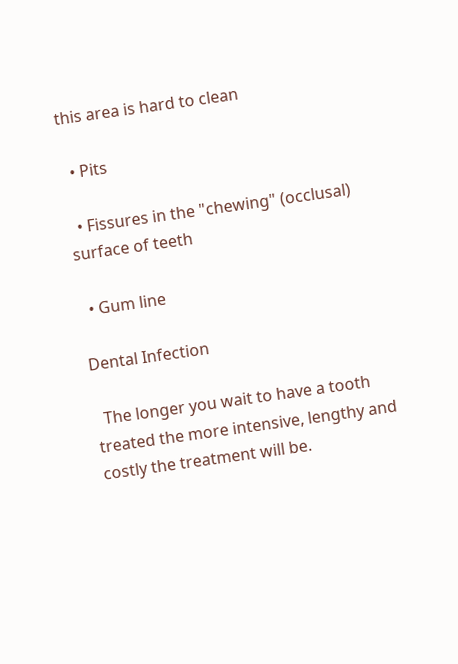this area is hard to clean

  • Pits

  • Fissures in the "chewing" (occlusal) surface of teeth

  • Gum line

Dental Infection

  The longer you wait to have a tooth treated the more intensive, lengthy and costly the treatment will be.